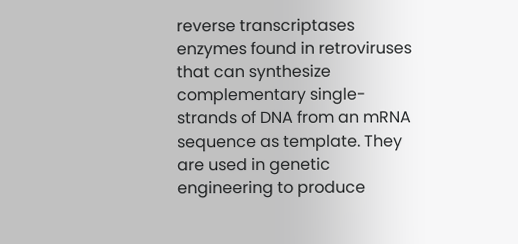reverse transcriptases
enzymes found in retroviruses that can synthesize complementary single-strands of DNA from an mRNA sequence as template. They are used in genetic engineering to produce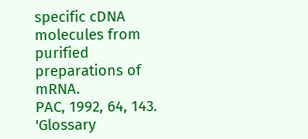specific cDNA molecules from purified preparations of mRNA.
PAC, 1992, 64, 143. 'Glossary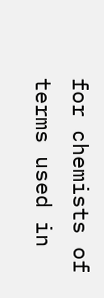for chemists of terms used in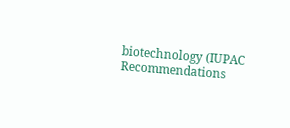biotechnology (IUPAC Recommendations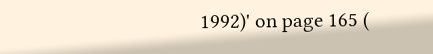1992)' on page 165 (